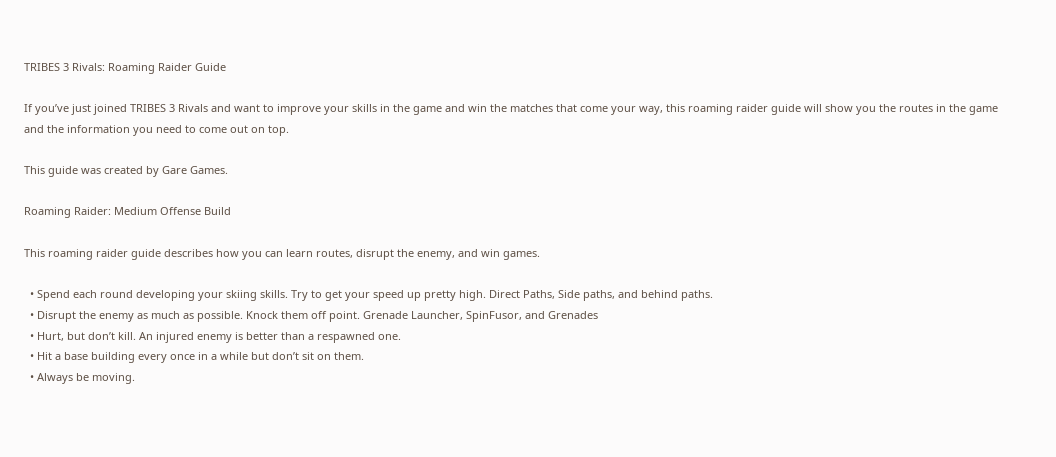TRIBES 3 Rivals: Roaming Raider Guide

If you’ve just joined TRIBES 3 Rivals and want to improve your skills in the game and win the matches that come your way, this roaming raider guide will show you the routes in the game and the information you need to come out on top.

This guide was created by Gare Games.

Roaming Raider: Medium Offense Build

This roaming raider guide describes how you can learn routes, disrupt the enemy, and win games.

  • Spend each round developing your skiing skills. Try to get your speed up pretty high. Direct Paths, Side paths, and behind paths.
  • Disrupt the enemy as much as possible. Knock them off point. Grenade Launcher, SpinFusor, and Grenades
  • Hurt, but don’t kill. An injured enemy is better than a respawned one.
  • Hit a base building every once in a while but don’t sit on them.
  • Always be moving.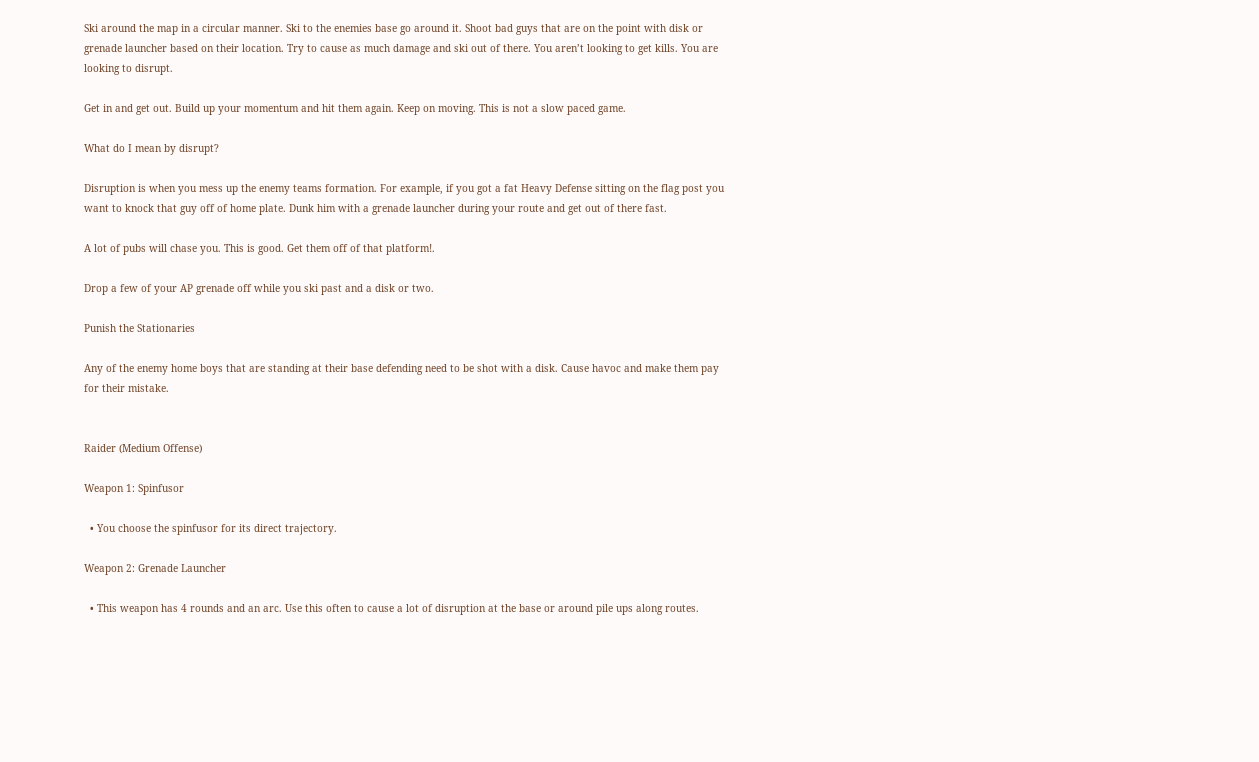Ski around the map in a circular manner. Ski to the enemies base go around it. Shoot bad guys that are on the point with disk or grenade launcher based on their location. Try to cause as much damage and ski out of there. You aren’t looking to get kills. You are looking to disrupt.

Get in and get out. Build up your momentum and hit them again. Keep on moving. This is not a slow paced game.

What do I mean by disrupt?

Disruption is when you mess up the enemy teams formation. For example, if you got a fat Heavy Defense sitting on the flag post you want to knock that guy off of home plate. Dunk him with a grenade launcher during your route and get out of there fast.

A lot of pubs will chase you. This is good. Get them off of that platform!.

Drop a few of your AP grenade off while you ski past and a disk or two.

Punish the Stationaries

Any of the enemy home boys that are standing at their base defending need to be shot with a disk. Cause havoc and make them pay for their mistake.


Raider (Medium Offense)

Weapon 1: Spinfusor

  • You choose the spinfusor for its direct trajectory.

Weapon 2: Grenade Launcher

  • This weapon has 4 rounds and an arc. Use this often to cause a lot of disruption at the base or around pile ups along routes.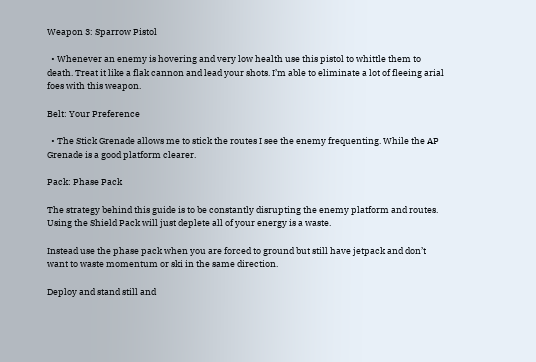Weapon 3: Sparrow Pistol

  • Whenever an enemy is hovering and very low health use this pistol to whittle them to death. Treat it like a flak cannon and lead your shots. I’m able to eliminate a lot of fleeing arial foes with this weapon.

Belt: Your Preference

  • The Stick Grenade allows me to stick the routes I see the enemy frequenting. While the AP Grenade is a good platform clearer.

Pack: Phase Pack

The strategy behind this guide is to be constantly disrupting the enemy platform and routes. Using the Shield Pack will just deplete all of your energy is a waste.

Instead use the phase pack when you are forced to ground but still have jetpack and don’t want to waste momentum or ski in the same direction.

Deploy and stand still and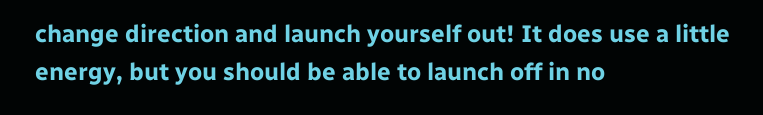change direction and launch yourself out! It does use a little energy, but you should be able to launch off in no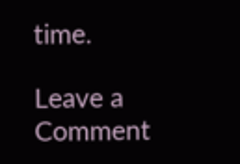time.

Leave a Comment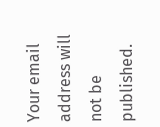Your email address will not be published.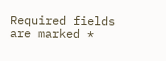Required fields are marked *